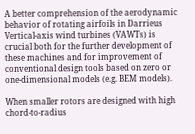A better comprehension of the aerodynamic behavior of rotating airfoils in Darrieus Vertical-axis wind turbines (VAWTs) is crucial both for the further development of these machines and for improvement of conventional design tools based on zero or one-dimensional models (e.g. BEM models).

When smaller rotors are designed with high chord-to-radius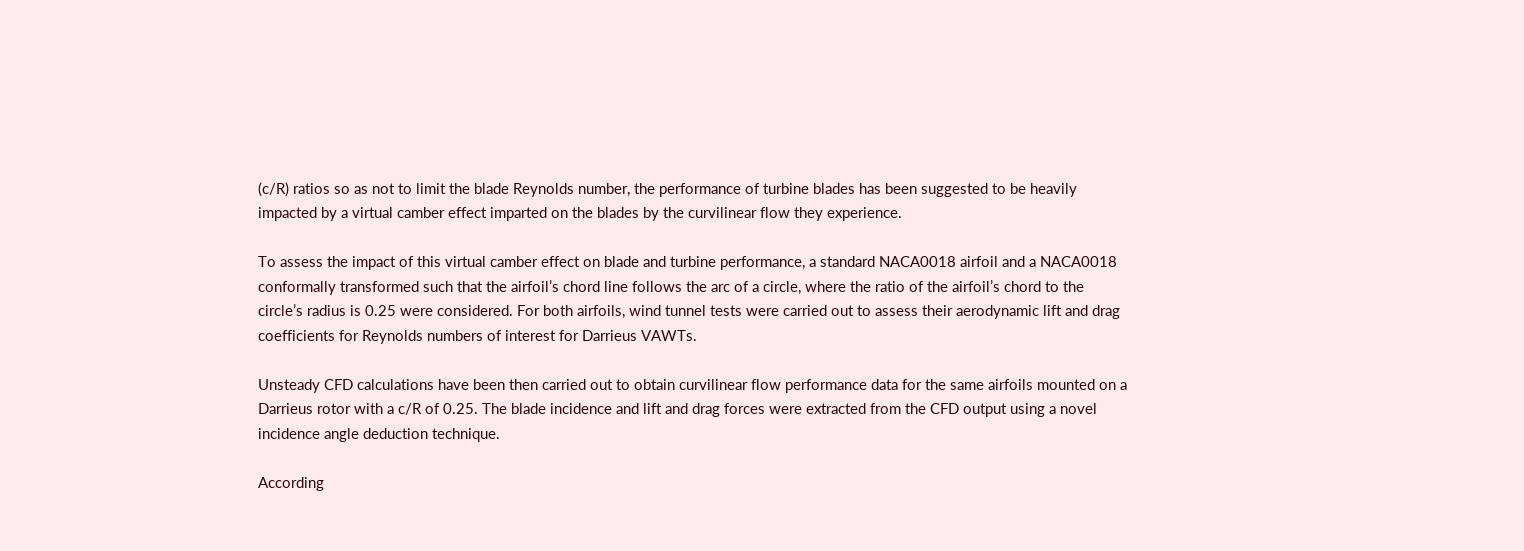(c/R) ratios so as not to limit the blade Reynolds number, the performance of turbine blades has been suggested to be heavily impacted by a virtual camber effect imparted on the blades by the curvilinear flow they experience.

To assess the impact of this virtual camber effect on blade and turbine performance, a standard NACA0018 airfoil and a NACA0018 conformally transformed such that the airfoil’s chord line follows the arc of a circle, where the ratio of the airfoil’s chord to the circle’s radius is 0.25 were considered. For both airfoils, wind tunnel tests were carried out to assess their aerodynamic lift and drag coefficients for Reynolds numbers of interest for Darrieus VAWTs.

Unsteady CFD calculations have been then carried out to obtain curvilinear flow performance data for the same airfoils mounted on a Darrieus rotor with a c/R of 0.25. The blade incidence and lift and drag forces were extracted from the CFD output using a novel incidence angle deduction technique.

According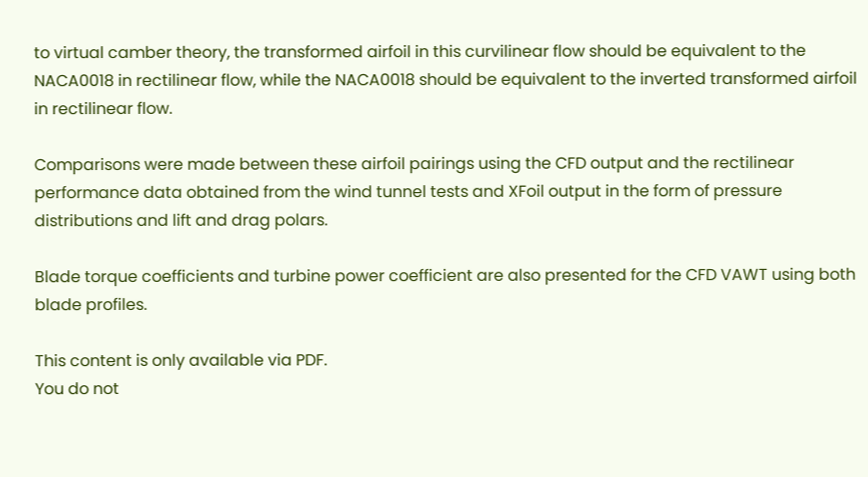to virtual camber theory, the transformed airfoil in this curvilinear flow should be equivalent to the NACA0018 in rectilinear flow, while the NACA0018 should be equivalent to the inverted transformed airfoil in rectilinear flow.

Comparisons were made between these airfoil pairings using the CFD output and the rectilinear performance data obtained from the wind tunnel tests and XFoil output in the form of pressure distributions and lift and drag polars.

Blade torque coefficients and turbine power coefficient are also presented for the CFD VAWT using both blade profiles.

This content is only available via PDF.
You do not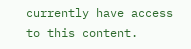currently have access to this content.